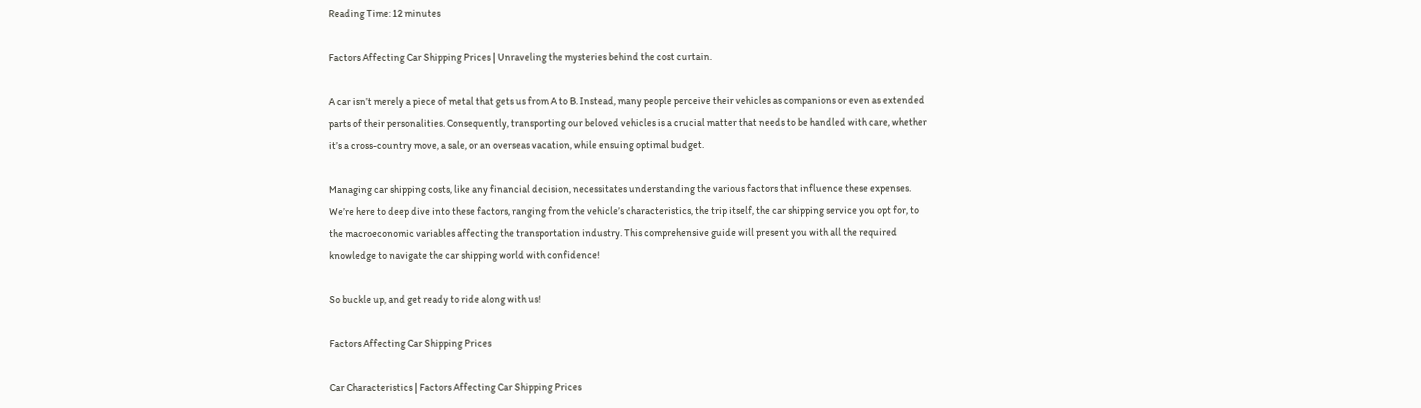Reading Time: 12 minutes

Factors Affecting Car Shipping Prices | Unraveling the mysteries behind the cost curtain.

A car isn’t merely a piece of metal that gets us from A to B. Instead, many people perceive their vehicles as companions or even as extended parts of their personalities. Consequently, transporting our beloved vehicles is a crucial matter that needs to be handled with care, whether it’s a cross-country move, a sale, or an overseas vacation, while ensuing optimal budget.

Managing car shipping costs, like any financial decision, necessitates understanding the various factors that influence these expenses. We’re here to deep dive into these factors, ranging from the vehicle’s characteristics, the trip itself, the car shipping service you opt for, to the macroeconomic variables affecting the transportation industry. This comprehensive guide will present you with all the required knowledge to navigate the car shipping world with confidence!

So buckle up, and get ready to ride along with us!

Factors Affecting Car Shipping Prices

Car Characteristics | Factors Affecting Car Shipping Prices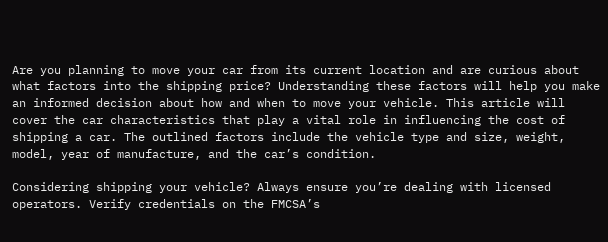Are you planning to move your car from its current location and are curious about what factors into the shipping price? Understanding these factors will help you make an informed decision about how and when to move your vehicle. This article will cover the car characteristics that play a vital role in influencing the cost of shipping a car. The outlined factors include the vehicle type and size, weight, model, year of manufacture, and the car’s condition.

Considering shipping your vehicle? Always ensure you’re dealing with licensed operators. Verify credentials on the FMCSA’s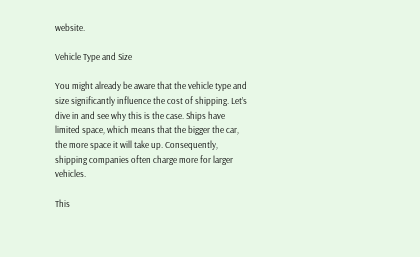website.

Vehicle Type and Size

You might already be aware that the vehicle type and size significantly influence the cost of shipping. Let’s dive in and see why this is the case. Ships have limited space, which means that the bigger the car, the more space it will take up. Consequently, shipping companies often charge more for larger vehicles.

This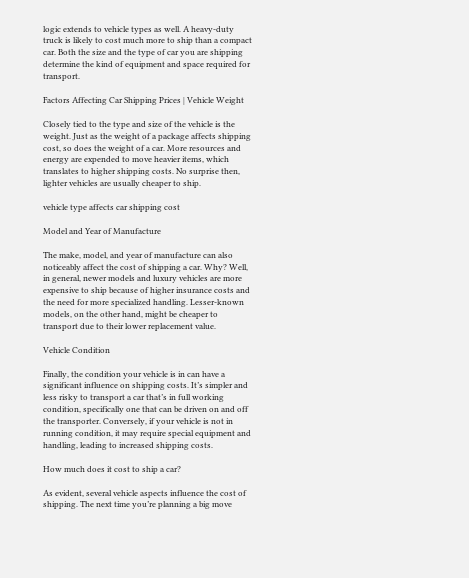logic extends to vehicle types as well. A heavy-duty truck is likely to cost much more to ship than a compact car. Both the size and the type of car you are shipping determine the kind of equipment and space required for transport.

Factors Affecting Car Shipping Prices | Vehicle Weight

Closely tied to the type and size of the vehicle is the weight. Just as the weight of a package affects shipping cost, so does the weight of a car. More resources and energy are expended to move heavier items, which translates to higher shipping costs. No surprise then, lighter vehicles are usually cheaper to ship.

vehicle type affects car shipping cost

Model and Year of Manufacture

The make, model, and year of manufacture can also noticeably affect the cost of shipping a car. Why? Well, in general, newer models and luxury vehicles are more expensive to ship because of higher insurance costs and the need for more specialized handling. Lesser-known models, on the other hand, might be cheaper to transport due to their lower replacement value.

Vehicle Condition

Finally, the condition your vehicle is in can have a significant influence on shipping costs. It’s simpler and less risky to transport a car that’s in full working condition, specifically one that can be driven on and off the transporter. Conversely, if your vehicle is not in running condition, it may require special equipment and handling, leading to increased shipping costs.

How much does it cost to ship a car?

As evident, several vehicle aspects influence the cost of shipping. The next time you’re planning a big move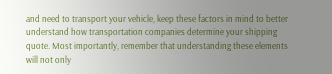and need to transport your vehicle, keep these factors in mind to better understand how transportation companies determine your shipping quote. Most importantly, remember that understanding these elements will not only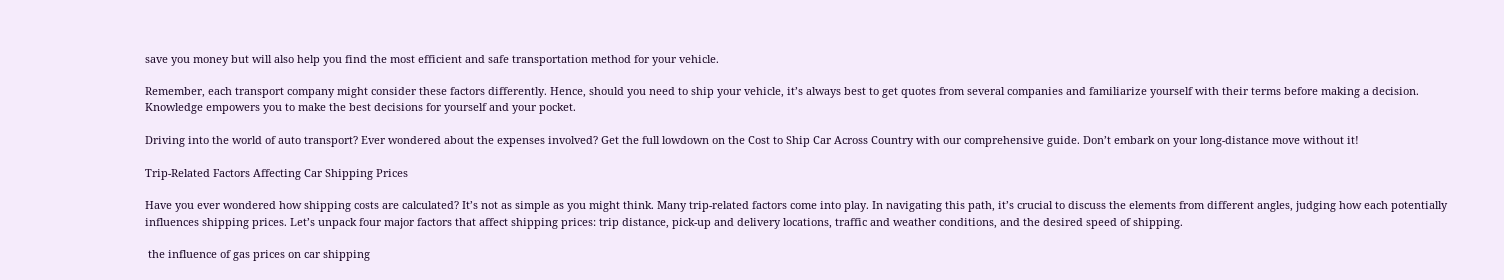save you money but will also help you find the most efficient and safe transportation method for your vehicle.

Remember, each transport company might consider these factors differently. Hence, should you need to ship your vehicle, it’s always best to get quotes from several companies and familiarize yourself with their terms before making a decision. Knowledge empowers you to make the best decisions for yourself and your pocket.

Driving into the world of auto transport? Ever wondered about the expenses involved? Get the full lowdown on the Cost to Ship Car Across Country with our comprehensive guide. Don’t embark on your long-distance move without it!

Trip-Related Factors Affecting Car Shipping Prices

Have you ever wondered how shipping costs are calculated? It’s not as simple as you might think. Many trip-related factors come into play. In navigating this path, it’s crucial to discuss the elements from different angles, judging how each potentially influences shipping prices. Let’s unpack four major factors that affect shipping prices: trip distance, pick-up and delivery locations, traffic and weather conditions, and the desired speed of shipping.

 the influence of gas prices on car shipping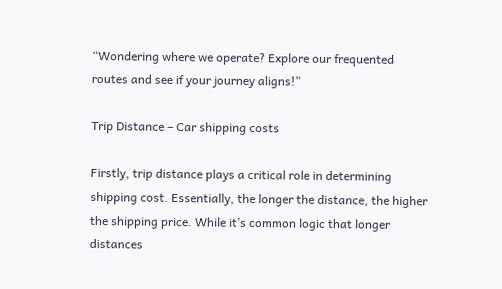“Wondering where we operate? Explore our frequented routes and see if your journey aligns!”

Trip Distance – Car shipping costs

Firstly, trip distance plays a critical role in determining shipping cost. Essentially, the longer the distance, the higher the shipping price. While it’s common logic that longer distances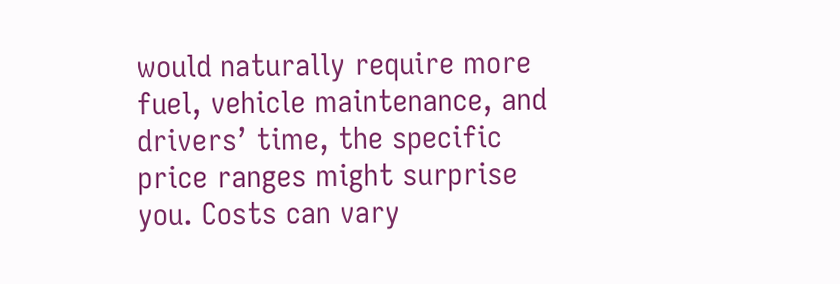would naturally require more fuel, vehicle maintenance, and drivers’ time, the specific price ranges might surprise you. Costs can vary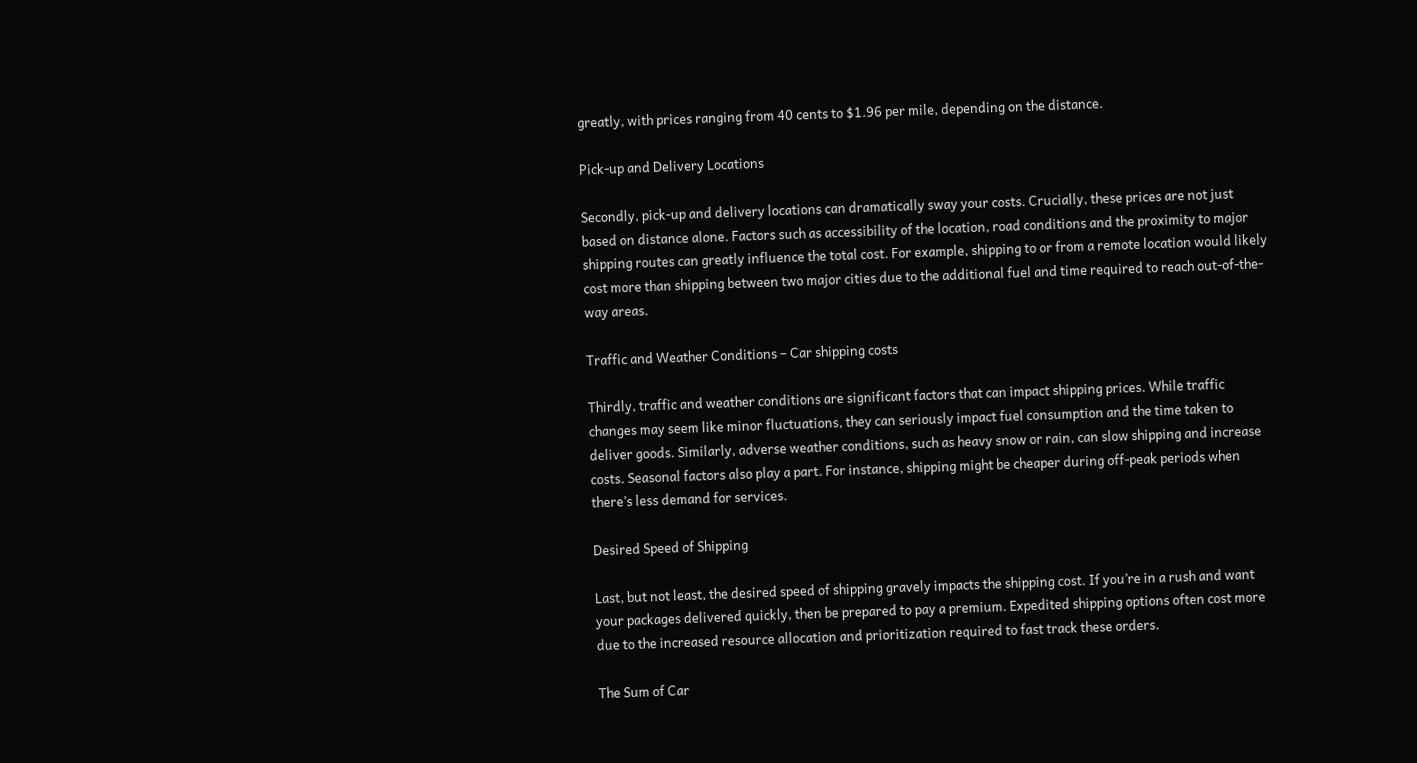greatly, with prices ranging from 40 cents to $1.96 per mile, depending on the distance.

Pick-up and Delivery Locations

Secondly, pick-up and delivery locations can dramatically sway your costs. Crucially, these prices are not just based on distance alone. Factors such as accessibility of the location, road conditions and the proximity to major shipping routes can greatly influence the total cost. For example, shipping to or from a remote location would likely cost more than shipping between two major cities due to the additional fuel and time required to reach out-of-the-way areas.

Traffic and Weather Conditions – Car shipping costs

Thirdly, traffic and weather conditions are significant factors that can impact shipping prices. While traffic changes may seem like minor fluctuations, they can seriously impact fuel consumption and the time taken to deliver goods. Similarly, adverse weather conditions, such as heavy snow or rain, can slow shipping and increase costs. Seasonal factors also play a part. For instance, shipping might be cheaper during off-peak periods when there’s less demand for services.

Desired Speed of Shipping

Last, but not least, the desired speed of shipping gravely impacts the shipping cost. If you’re in a rush and want your packages delivered quickly, then be prepared to pay a premium. Expedited shipping options often cost more due to the increased resource allocation and prioritization required to fast track these orders.

The Sum of Car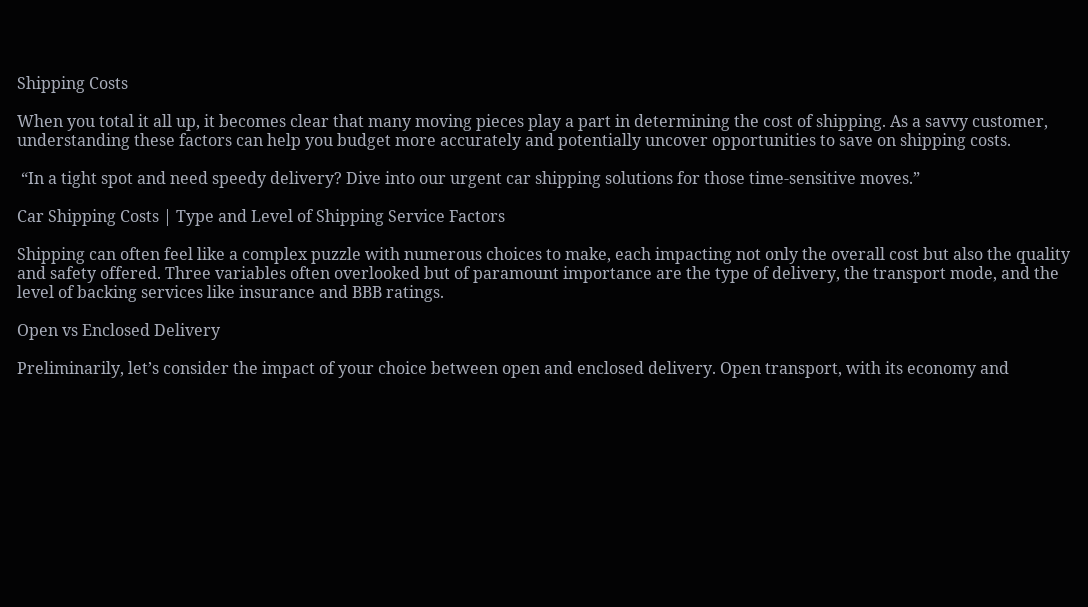Shipping Costs

When you total it all up, it becomes clear that many moving pieces play a part in determining the cost of shipping. As a savvy customer, understanding these factors can help you budget more accurately and potentially uncover opportunities to save on shipping costs.

 “In a tight spot and need speedy delivery? Dive into our urgent car shipping solutions for those time-sensitive moves.”

Car Shipping Costs | Type and Level of Shipping Service Factors

Shipping can often feel like a complex puzzle with numerous choices to make, each impacting not only the overall cost but also the quality and safety offered. Three variables often overlooked but of paramount importance are the type of delivery, the transport mode, and the level of backing services like insurance and BBB ratings.

Open vs Enclosed Delivery

Preliminarily, let’s consider the impact of your choice between open and enclosed delivery. Open transport, with its economy and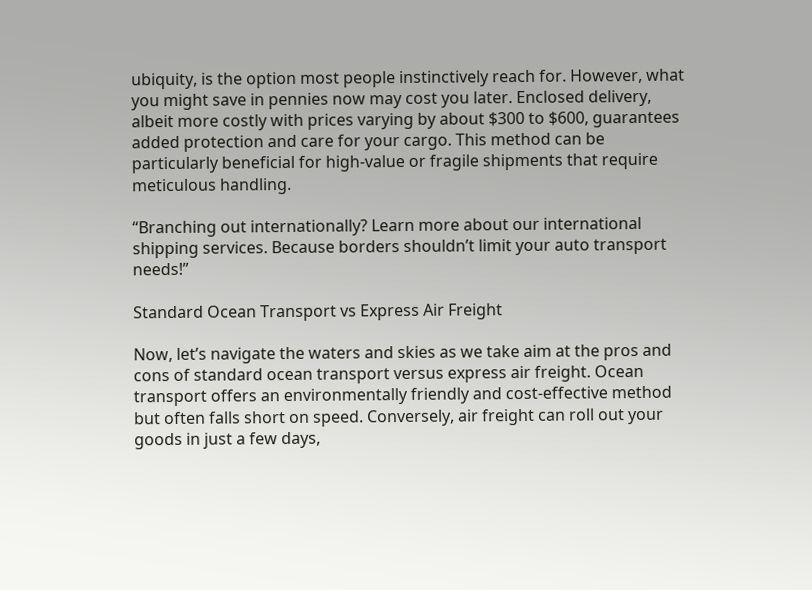ubiquity, is the option most people instinctively reach for. However, what you might save in pennies now may cost you later. Enclosed delivery, albeit more costly with prices varying by about $300 to $600, guarantees added protection and care for your cargo. This method can be particularly beneficial for high-value or fragile shipments that require meticulous handling.

“Branching out internationally? Learn more about our international shipping services. Because borders shouldn’t limit your auto transport needs!”

Standard Ocean Transport vs Express Air Freight

Now, let’s navigate the waters and skies as we take aim at the pros and cons of standard ocean transport versus express air freight. Ocean transport offers an environmentally friendly and cost-effective method but often falls short on speed. Conversely, air freight can roll out your goods in just a few days,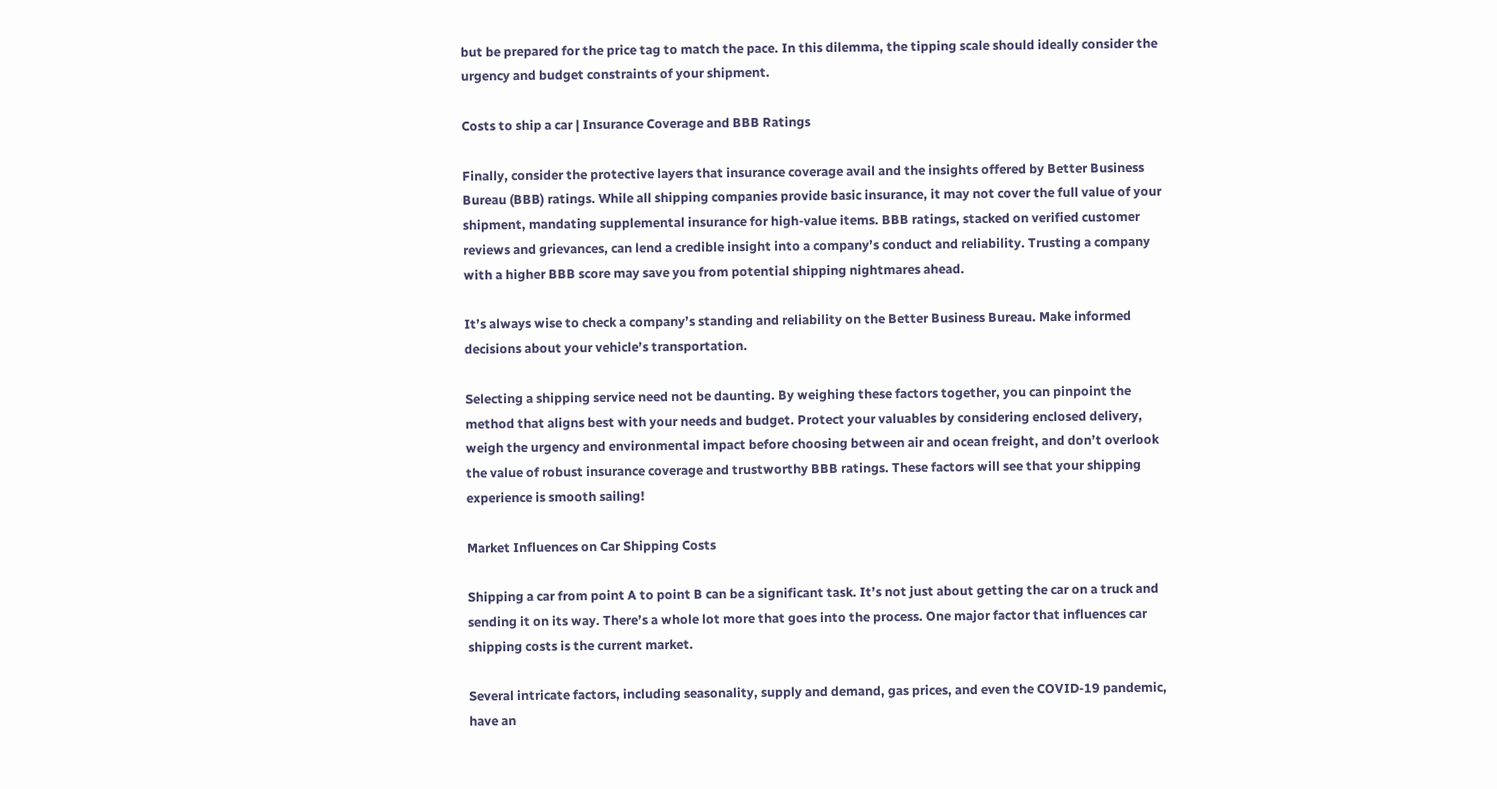but be prepared for the price tag to match the pace. In this dilemma, the tipping scale should ideally consider the urgency and budget constraints of your shipment.

Costs to ship a car | Insurance Coverage and BBB Ratings

Finally, consider the protective layers that insurance coverage avail and the insights offered by Better Business Bureau (BBB) ratings. While all shipping companies provide basic insurance, it may not cover the full value of your shipment, mandating supplemental insurance for high-value items. BBB ratings, stacked on verified customer reviews and grievances, can lend a credible insight into a company’s conduct and reliability. Trusting a company with a higher BBB score may save you from potential shipping nightmares ahead.

It’s always wise to check a company’s standing and reliability on the Better Business Bureau. Make informed decisions about your vehicle’s transportation.

Selecting a shipping service need not be daunting. By weighing these factors together, you can pinpoint the method that aligns best with your needs and budget. Protect your valuables by considering enclosed delivery, weigh the urgency and environmental impact before choosing between air and ocean freight, and don’t overlook the value of robust insurance coverage and trustworthy BBB ratings. These factors will see that your shipping experience is smooth sailing!

Market Influences on Car Shipping Costs

Shipping a car from point A to point B can be a significant task. It’s not just about getting the car on a truck and sending it on its way. There’s a whole lot more that goes into the process. One major factor that influences car shipping costs is the current market.

Several intricate factors, including seasonality, supply and demand, gas prices, and even the COVID-19 pandemic, have an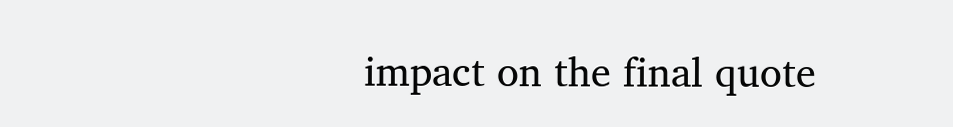impact on the final quote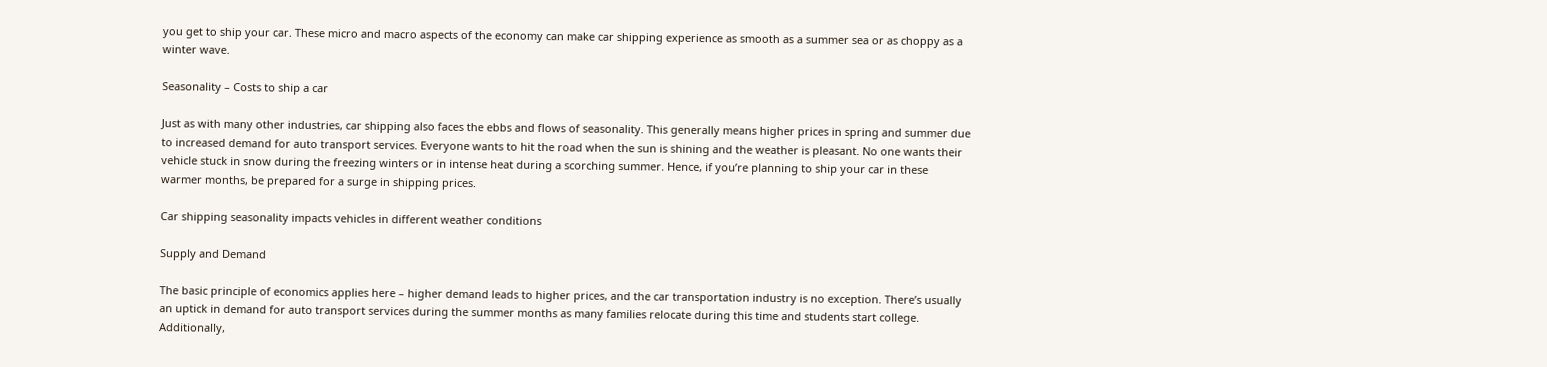you get to ship your car. These micro and macro aspects of the economy can make car shipping experience as smooth as a summer sea or as choppy as a winter wave.

Seasonality – Costs to ship a car

Just as with many other industries, car shipping also faces the ebbs and flows of seasonality. This generally means higher prices in spring and summer due to increased demand for auto transport services. Everyone wants to hit the road when the sun is shining and the weather is pleasant. No one wants their vehicle stuck in snow during the freezing winters or in intense heat during a scorching summer. Hence, if you’re planning to ship your car in these warmer months, be prepared for a surge in shipping prices.

Car shipping seasonality impacts vehicles in different weather conditions

Supply and Demand

The basic principle of economics applies here – higher demand leads to higher prices, and the car transportation industry is no exception. There’s usually an uptick in demand for auto transport services during the summer months as many families relocate during this time and students start college. Additionally,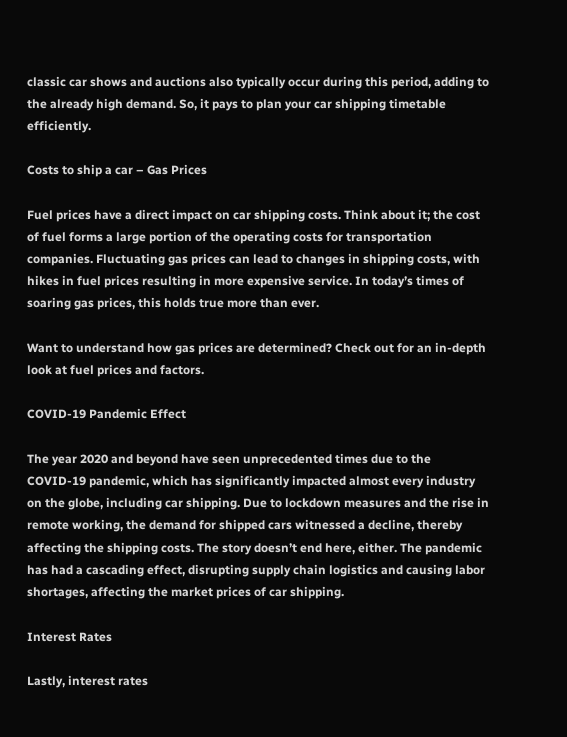classic car shows and auctions also typically occur during this period, adding to the already high demand. So, it pays to plan your car shipping timetable efficiently.

Costs to ship a car – Gas Prices

Fuel prices have a direct impact on car shipping costs. Think about it; the cost of fuel forms a large portion of the operating costs for transportation companies. Fluctuating gas prices can lead to changes in shipping costs, with hikes in fuel prices resulting in more expensive service. In today’s times of soaring gas prices, this holds true more than ever.

Want to understand how gas prices are determined? Check out for an in-depth look at fuel prices and factors.

COVID-19 Pandemic Effect

The year 2020 and beyond have seen unprecedented times due to the COVID-19 pandemic, which has significantly impacted almost every industry on the globe, including car shipping. Due to lockdown measures and the rise in remote working, the demand for shipped cars witnessed a decline, thereby affecting the shipping costs. The story doesn’t end here, either. The pandemic has had a cascading effect, disrupting supply chain logistics and causing labor shortages, affecting the market prices of car shipping.

Interest Rates

Lastly, interest rates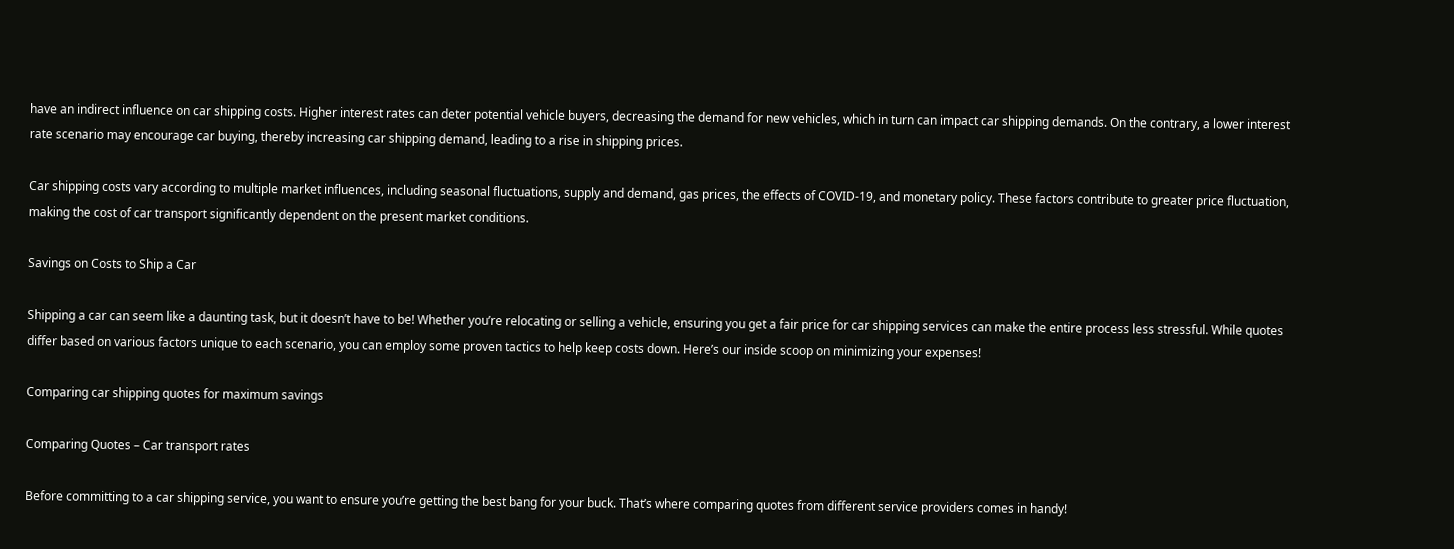have an indirect influence on car shipping costs. Higher interest rates can deter potential vehicle buyers, decreasing the demand for new vehicles, which in turn can impact car shipping demands. On the contrary, a lower interest rate scenario may encourage car buying, thereby increasing car shipping demand, leading to a rise in shipping prices.

Car shipping costs vary according to multiple market influences, including seasonal fluctuations, supply and demand, gas prices, the effects of COVID-19, and monetary policy. These factors contribute to greater price fluctuation, making the cost of car transport significantly dependent on the present market conditions.

Savings on Costs to Ship a Car

Shipping a car can seem like a daunting task, but it doesn’t have to be! Whether you’re relocating or selling a vehicle, ensuring you get a fair price for car shipping services can make the entire process less stressful. While quotes differ based on various factors unique to each scenario, you can employ some proven tactics to help keep costs down. Here’s our inside scoop on minimizing your expenses!

Comparing car shipping quotes for maximum savings

Comparing Quotes – Car transport rates

Before committing to a car shipping service, you want to ensure you’re getting the best bang for your buck. That’s where comparing quotes from different service providers comes in handy!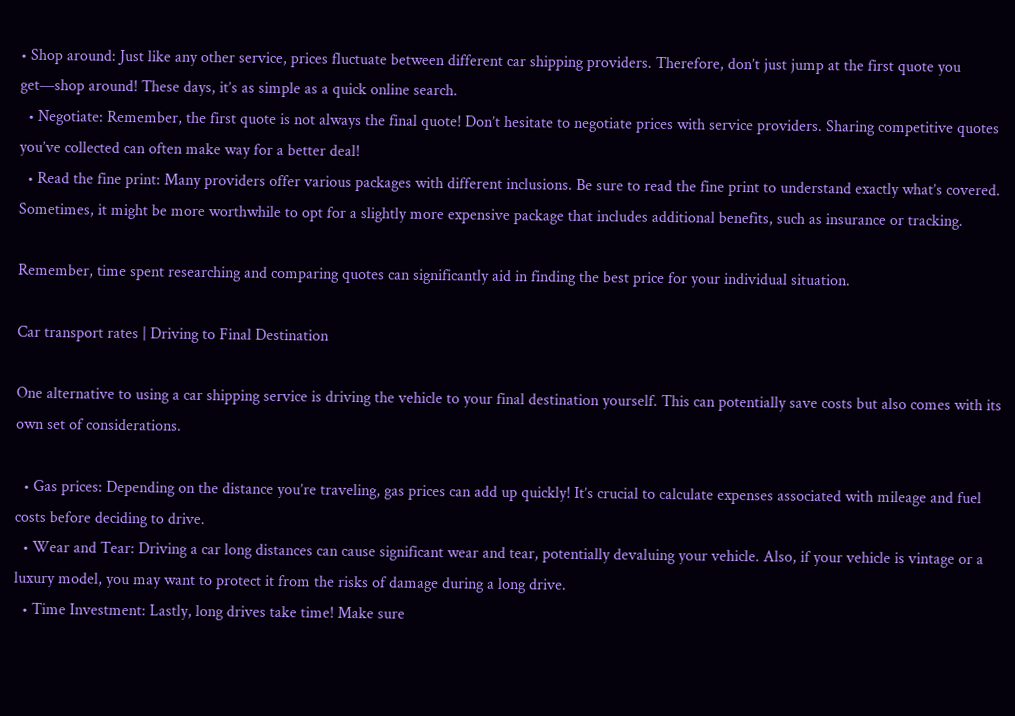• Shop around: Just like any other service, prices fluctuate between different car shipping providers. Therefore, don’t just jump at the first quote you get—shop around! These days, it’s as simple as a quick online search.
  • Negotiate: Remember, the first quote is not always the final quote! Don’t hesitate to negotiate prices with service providers. Sharing competitive quotes you’ve collected can often make way for a better deal!
  • Read the fine print: Many providers offer various packages with different inclusions. Be sure to read the fine print to understand exactly what’s covered. Sometimes, it might be more worthwhile to opt for a slightly more expensive package that includes additional benefits, such as insurance or tracking.

Remember, time spent researching and comparing quotes can significantly aid in finding the best price for your individual situation.

Car transport rates | Driving to Final Destination

One alternative to using a car shipping service is driving the vehicle to your final destination yourself. This can potentially save costs but also comes with its own set of considerations.

  • Gas prices: Depending on the distance you’re traveling, gas prices can add up quickly! It’s crucial to calculate expenses associated with mileage and fuel costs before deciding to drive.
  • Wear and Tear: Driving a car long distances can cause significant wear and tear, potentially devaluing your vehicle. Also, if your vehicle is vintage or a luxury model, you may want to protect it from the risks of damage during a long drive.
  • Time Investment: Lastly, long drives take time! Make sure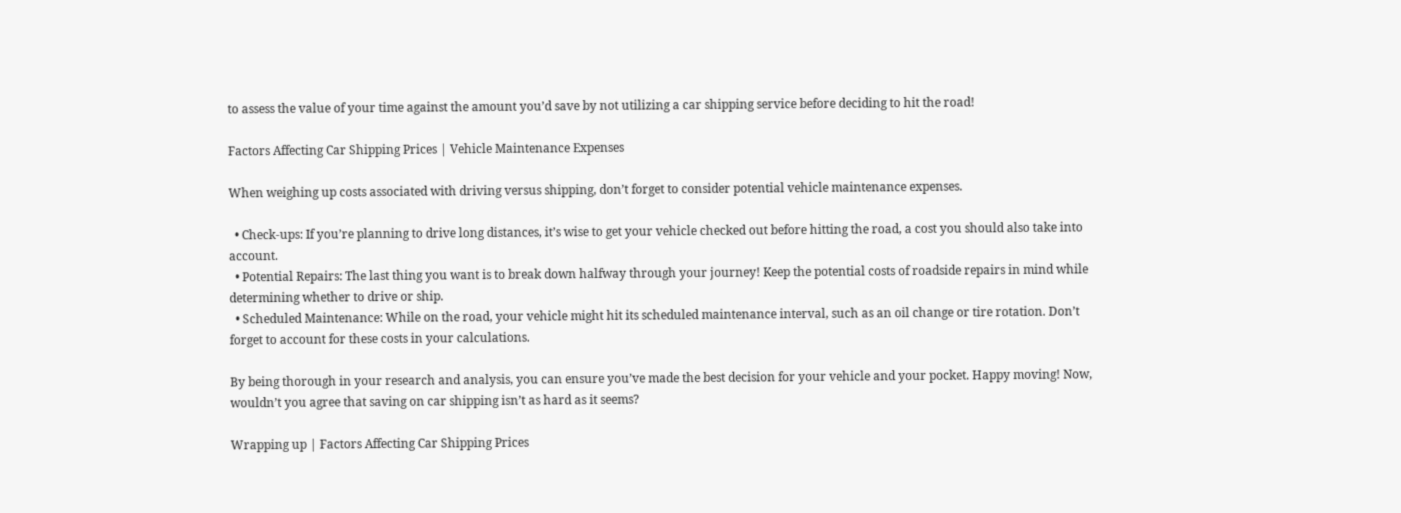to assess the value of your time against the amount you’d save by not utilizing a car shipping service before deciding to hit the road!

Factors Affecting Car Shipping Prices | Vehicle Maintenance Expenses

When weighing up costs associated with driving versus shipping, don’t forget to consider potential vehicle maintenance expenses.

  • Check-ups: If you’re planning to drive long distances, it’s wise to get your vehicle checked out before hitting the road, a cost you should also take into account.
  • Potential Repairs: The last thing you want is to break down halfway through your journey! Keep the potential costs of roadside repairs in mind while determining whether to drive or ship.
  • Scheduled Maintenance: While on the road, your vehicle might hit its scheduled maintenance interval, such as an oil change or tire rotation. Don’t forget to account for these costs in your calculations.

By being thorough in your research and analysis, you can ensure you’ve made the best decision for your vehicle and your pocket. Happy moving! Now, wouldn’t you agree that saving on car shipping isn’t as hard as it seems?

Wrapping up | Factors Affecting Car Shipping Prices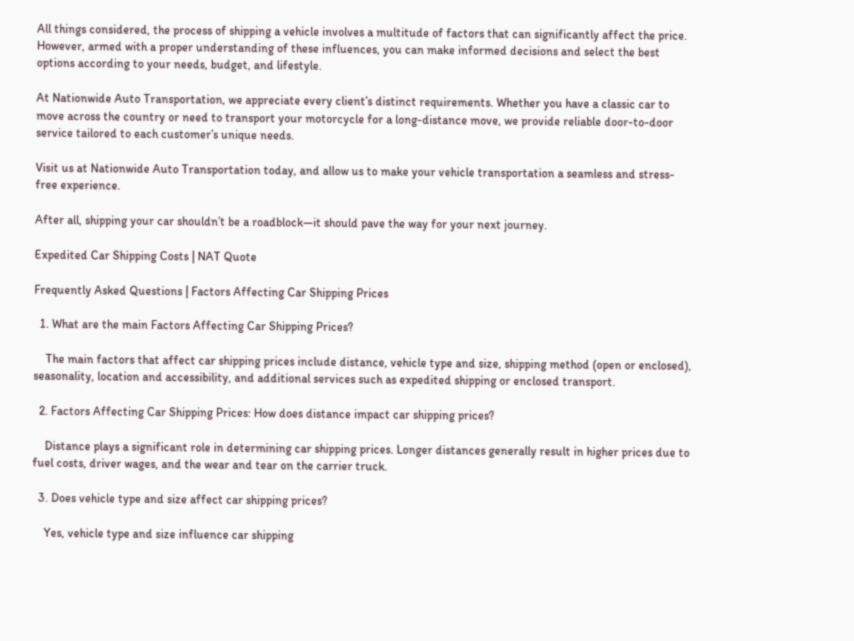All things considered, the process of shipping a vehicle involves a multitude of factors that can significantly affect the price. However, armed with a proper understanding of these influences, you can make informed decisions and select the best options according to your needs, budget, and lifestyle.

At Nationwide Auto Transportation, we appreciate every client’s distinct requirements. Whether you have a classic car to move across the country or need to transport your motorcycle for a long-distance move, we provide reliable door-to-door service tailored to each customer’s unique needs.

Visit us at Nationwide Auto Transportation today, and allow us to make your vehicle transportation a seamless and stress-free experience.

After all, shipping your car shouldn’t be a roadblock—it should pave the way for your next journey.

Expedited Car Shipping Costs | NAT Quote

Frequently Asked Questions | Factors Affecting Car Shipping Prices

  1. What are the main Factors Affecting Car Shipping Prices?

    The main factors that affect car shipping prices include distance, vehicle type and size, shipping method (open or enclosed), seasonality, location and accessibility, and additional services such as expedited shipping or enclosed transport.

  2. Factors Affecting Car Shipping Prices: How does distance impact car shipping prices?

    Distance plays a significant role in determining car shipping prices. Longer distances generally result in higher prices due to fuel costs, driver wages, and the wear and tear on the carrier truck.

  3. Does vehicle type and size affect car shipping prices?

    Yes, vehicle type and size influence car shipping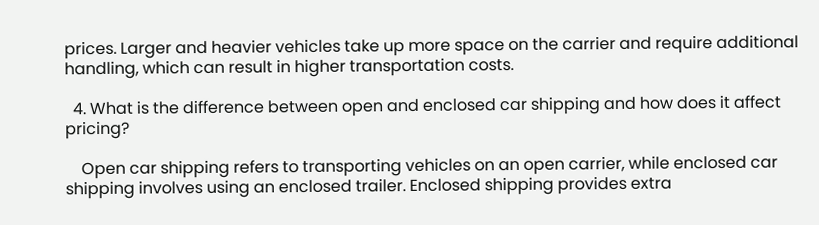prices. Larger and heavier vehicles take up more space on the carrier and require additional handling, which can result in higher transportation costs.

  4. What is the difference between open and enclosed car shipping and how does it affect pricing?

    Open car shipping refers to transporting vehicles on an open carrier, while enclosed car shipping involves using an enclosed trailer. Enclosed shipping provides extra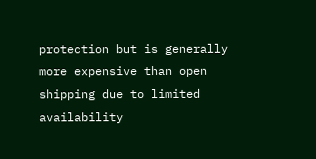protection but is generally more expensive than open shipping due to limited availability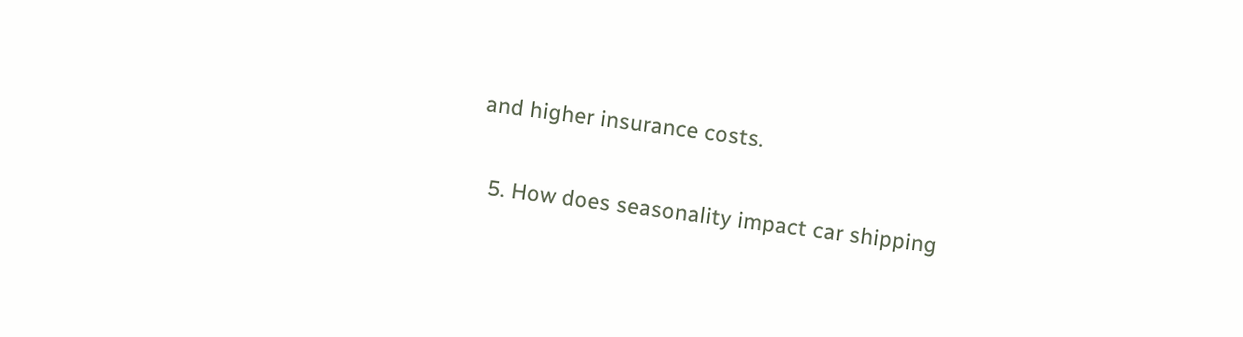and higher insurance costs.

  5. How does seasonality impact car shipping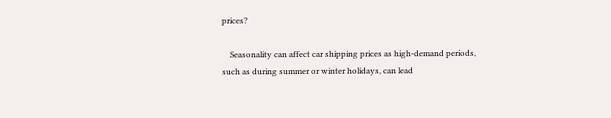prices?

    Seasonality can affect car shipping prices as high-demand periods, such as during summer or winter holidays, can lead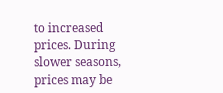to increased prices. During slower seasons, prices may be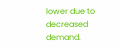lower due to decreased demand.